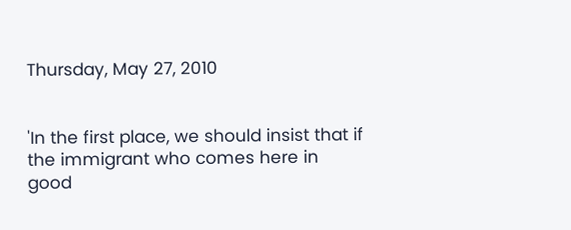Thursday, May 27, 2010


'In the first place, we should insist that if the immigrant who comes here in good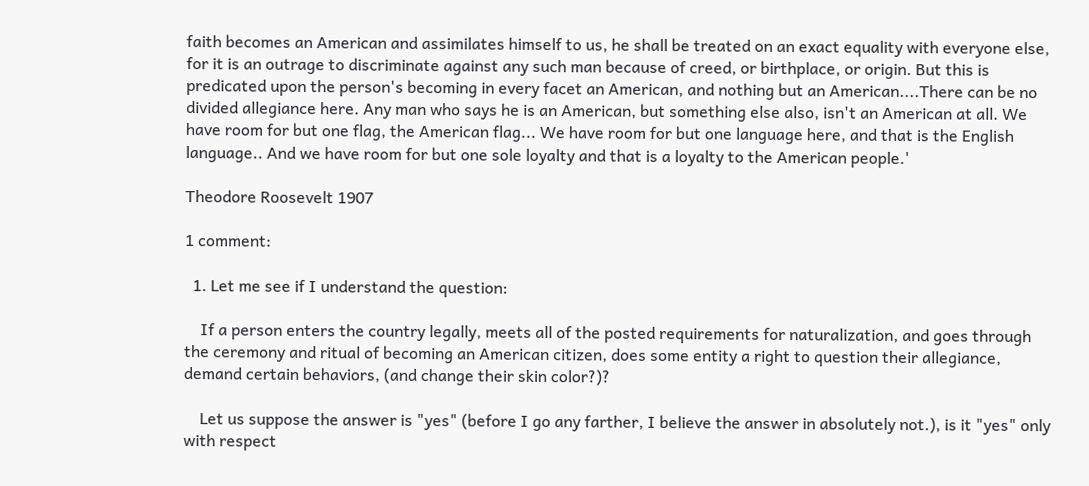faith becomes an American and assimilates himself to us, he shall be treated on an exact equality with everyone else, for it is an outrage to discriminate against any such man because of creed, or birthplace, or origin. But this is predicated upon the person's becoming in every facet an American, and nothing but an American....There can be no divided allegiance here. Any man who says he is an American, but something else also, isn't an American at all. We have room for but one flag, the American flag... We have room for but one language here, and that is the English language.. And we have room for but one sole loyalty and that is a loyalty to the American people.'

Theodore Roosevelt 1907

1 comment:

  1. Let me see if I understand the question:

    If a person enters the country legally, meets all of the posted requirements for naturalization, and goes through the ceremony and ritual of becoming an American citizen, does some entity a right to question their allegiance, demand certain behaviors, (and change their skin color?)?

    Let us suppose the answer is "yes" (before I go any farther, I believe the answer in absolutely not.), is it "yes" only with respect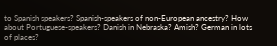to Spanish speakers? Spanish-speakers of non-European ancestry? How about Portuguese-speakers? Danish in Nebraska? Amish? German in lots of places?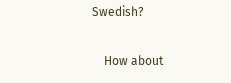Swedish?

    How about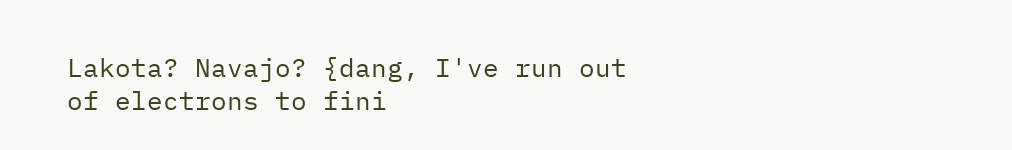Lakota? Navajo? {dang, I've run out of electrons to fini